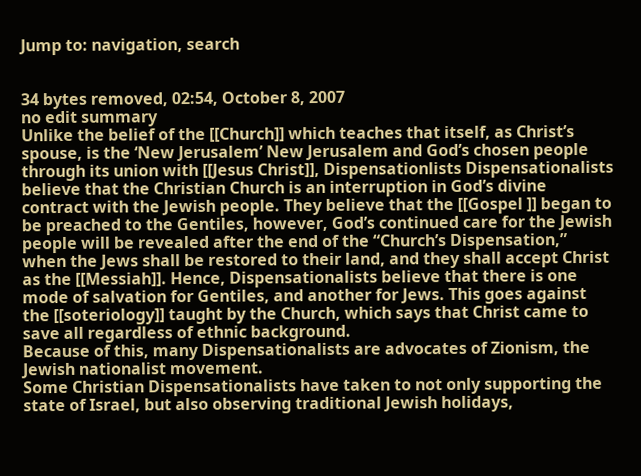Jump to: navigation, search


34 bytes removed, 02:54, October 8, 2007
no edit summary
Unlike the belief of the [[Church]] which teaches that itself, as Christ’s spouse, is the ‘New Jerusalem’ New Jerusalem and God’s chosen people through its union with [[Jesus Christ]], Dispensationlists Dispensationalists believe that the Christian Church is an interruption in God’s divine contract with the Jewish people. They believe that the [[Gospel ]] began to be preached to the Gentiles, however, God’s continued care for the Jewish people will be revealed after the end of the “Church’s Dispensation,” when the Jews shall be restored to their land, and they shall accept Christ as the [[Messiah]]. Hence, Dispensationalists believe that there is one mode of salvation for Gentiles, and another for Jews. This goes against the [[soteriology]] taught by the Church, which says that Christ came to save all regardless of ethnic background.
Because of this, many Dispensationalists are advocates of Zionism, the Jewish nationalist movement.
Some Christian Dispensationalists have taken to not only supporting the state of Israel, but also observing traditional Jewish holidays,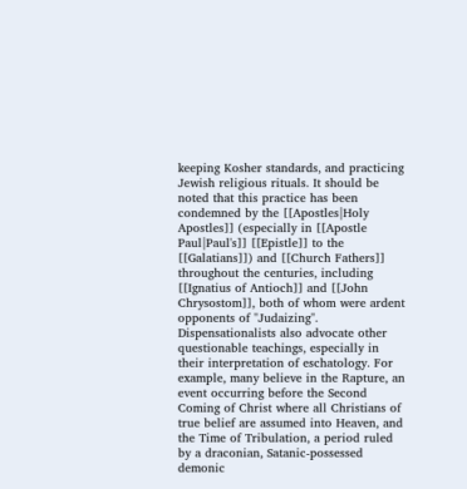keeping Kosher standards, and practicing Jewish religious rituals. It should be noted that this practice has been condemned by the [[Apostles|Holy Apostles]] (especially in [[Apostle Paul|Paul's]] [[Epistle]] to the [[Galatians]]) and [[Church Fathers]] throughout the centuries, including [[Ignatius of Antioch]] and [[John Chrysostom]], both of whom were ardent opponents of ''Judaizing''.
Dispensationalists also advocate other questionable teachings, especially in their interpretation of eschatology. For example, many believe in the Rapture, an event occurring before the Second Coming of Christ where all Christians of true belief are assumed into Heaven, and the Time of Tribulation, a period ruled by a draconian, Satanic-possessed demonic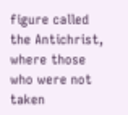figure called the Antichrist, where those who were not taken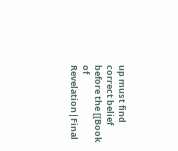up must find correct belief before the [[Book of Revelation|Final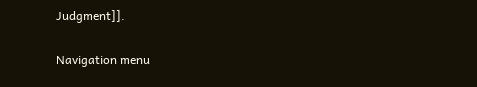Judgment]].

Navigation menu